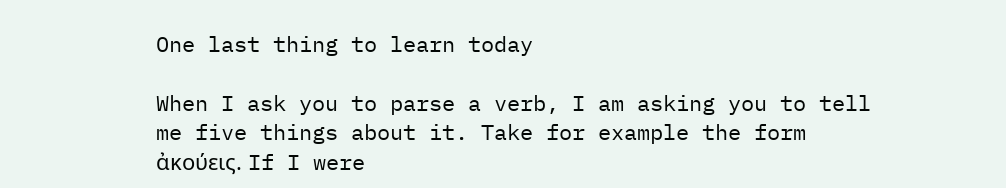One last thing to learn today

When I ask you to parse a verb, I am asking you to tell me five things about it. Take for example the form ἀκούεις. If I were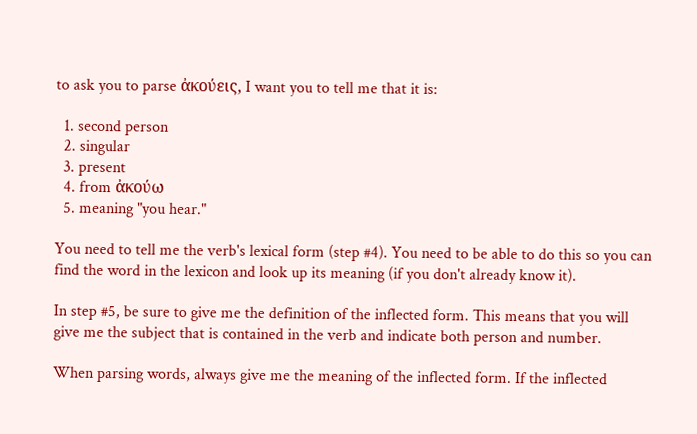to ask you to parse ἀκούεις, I want you to tell me that it is:

  1. second person
  2. singular
  3. present
  4. from ἀκούω
  5. meaning "you hear."

You need to tell me the verb's lexical form (step #4). You need to be able to do this so you can find the word in the lexicon and look up its meaning (if you don't already know it).

In step #5, be sure to give me the definition of the inflected form. This means that you will give me the subject that is contained in the verb and indicate both person and number.

When parsing words, always give me the meaning of the inflected form. If the inflected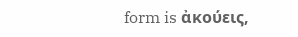form is ἀκούεις,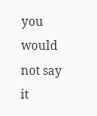you would not say it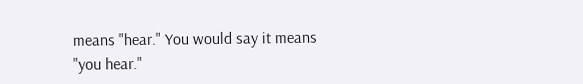means "hear." You would say it means "you hear."